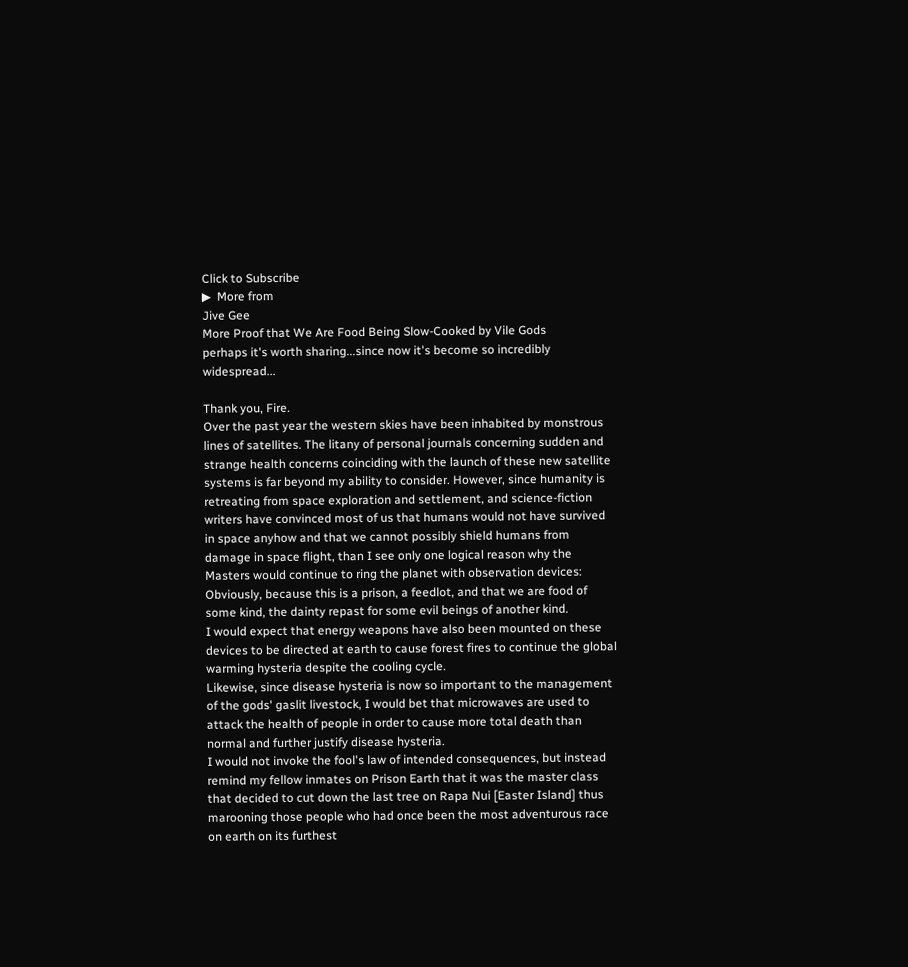Click to Subscribe
▶  More from
Jive Gee
More Proof that We Are Food Being Slow-Cooked by Vile Gods
perhaps it's worth sharing...since now it's become so incredibly widespread...

Thank you, Fire.
Over the past year the western skies have been inhabited by monstrous lines of satellites. The litany of personal journals concerning sudden and strange health concerns coinciding with the launch of these new satellite systems is far beyond my ability to consider. However, since humanity is retreating from space exploration and settlement, and science-fiction writers have convinced most of us that humans would not have survived in space anyhow and that we cannot possibly shield humans from damage in space flight, than I see only one logical reason why the Masters would continue to ring the planet with observation devices:
Obviously, because this is a prison, a feedlot, and that we are food of some kind, the dainty repast for some evil beings of another kind.
I would expect that energy weapons have also been mounted on these devices to be directed at earth to cause forest fires to continue the global warming hysteria despite the cooling cycle.
Likewise, since disease hysteria is now so important to the management of the gods' gaslit livestock, I would bet that microwaves are used to attack the health of people in order to cause more total death than normal and further justify disease hysteria.
I would not invoke the fool's law of intended consequences, but instead remind my fellow inmates on Prison Earth that it was the master class that decided to cut down the last tree on Rapa Nui [Easter Island] thus marooning those people who had once been the most adventurous race on earth on its furthest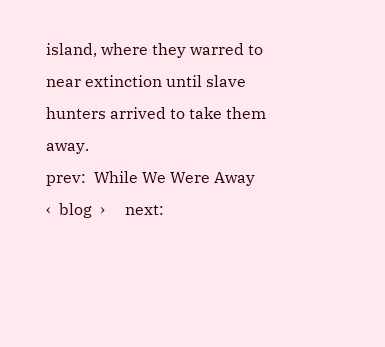island, where they warred to near extinction until slave hunters arrived to take them away.
prev:  While We Were Away     ‹  blog  ›     next: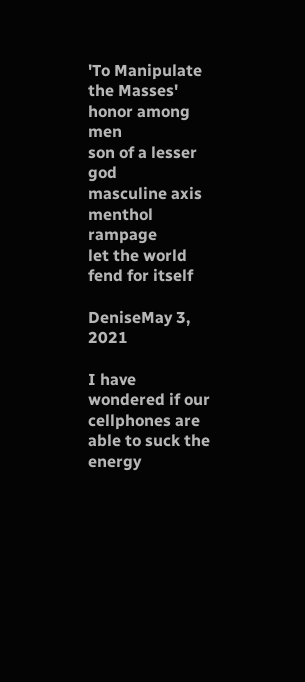'To Manipulate the Masses'
honor among men
son of a lesser god
masculine axis
menthol rampage
let the world fend for itself

DeniseMay 3, 2021

I have wondered if our cellphones are able to suck the energy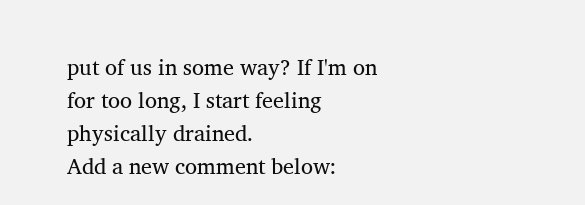put of us in some way? If I'm on for too long, I start feeling physically drained.
Add a new comment below: